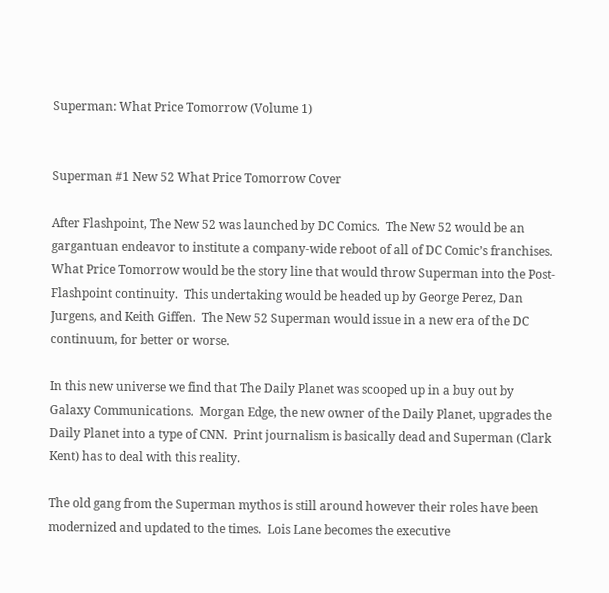Superman: What Price Tomorrow (Volume 1)


Superman #1 New 52 What Price Tomorrow Cover

After Flashpoint, The New 52 was launched by DC Comics.  The New 52 would be an gargantuan endeavor to institute a company-wide reboot of all of DC Comic’s franchises.  What Price Tomorrow would be the story line that would throw Superman into the Post-Flashpoint continuity.  This undertaking would be headed up by George Perez, Dan Jurgens, and Keith Giffen.  The New 52 Superman would issue in a new era of the DC continuum, for better or worse.

In this new universe we find that The Daily Planet was scooped up in a buy out by Galaxy Communications.  Morgan Edge, the new owner of the Daily Planet, upgrades the Daily Planet into a type of CNN.  Print journalism is basically dead and Superman (Clark Kent) has to deal with this reality.

The old gang from the Superman mythos is still around however their roles have been modernized and updated to the times.  Lois Lane becomes the executive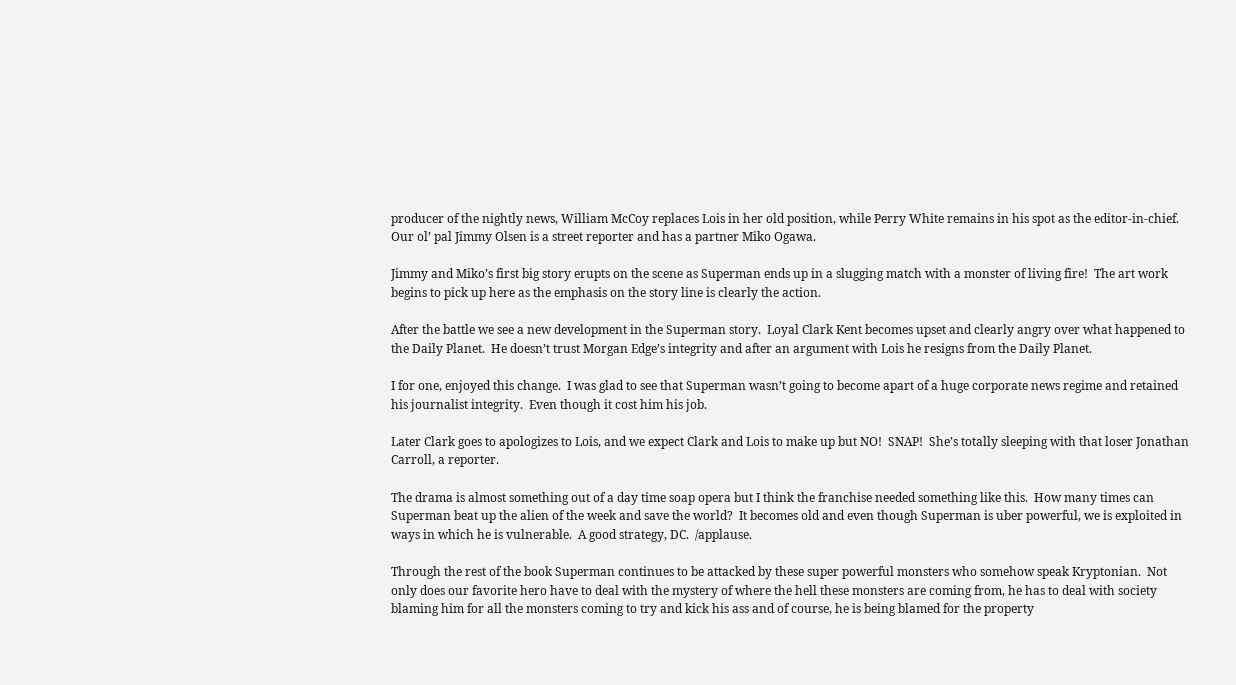producer of the nightly news, William McCoy replaces Lois in her old position, while Perry White remains in his spot as the editor-in-chief. Our ol’ pal Jimmy Olsen is a street reporter and has a partner Miko Ogawa.

Jimmy and Miko’s first big story erupts on the scene as Superman ends up in a slugging match with a monster of living fire!  The art work begins to pick up here as the emphasis on the story line is clearly the action.

After the battle we see a new development in the Superman story.  Loyal Clark Kent becomes upset and clearly angry over what happened to the Daily Planet.  He doesn’t trust Morgan Edge’s integrity and after an argument with Lois he resigns from the Daily Planet.

I for one, enjoyed this change.  I was glad to see that Superman wasn’t going to become apart of a huge corporate news regime and retained his journalist integrity.  Even though it cost him his job.

Later Clark goes to apologizes to Lois, and we expect Clark and Lois to make up but NO!  SNAP!  She’s totally sleeping with that loser Jonathan Carroll, a reporter.

The drama is almost something out of a day time soap opera but I think the franchise needed something like this.  How many times can Superman beat up the alien of the week and save the world?  It becomes old and even though Superman is uber powerful, we is exploited in ways in which he is vulnerable.  A good strategy, DC.  /applause.

Through the rest of the book Superman continues to be attacked by these super powerful monsters who somehow speak Kryptonian.  Not only does our favorite hero have to deal with the mystery of where the hell these monsters are coming from, he has to deal with society blaming him for all the monsters coming to try and kick his ass and of course, he is being blamed for the property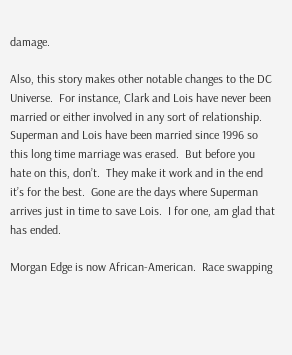damage.

Also, this story makes other notable changes to the DC Universe.  For instance, Clark and Lois have never been married or either involved in any sort of relationship.  Superman and Lois have been married since 1996 so this long time marriage was erased.  But before you hate on this, don’t.  They make it work and in the end it’s for the best.  Gone are the days where Superman arrives just in time to save Lois.  I for one, am glad that has ended.

Morgan Edge is now African-American.  Race swapping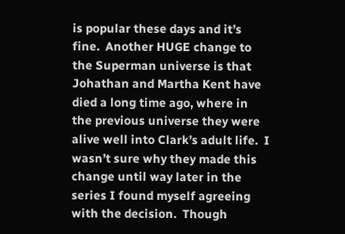is popular these days and it’s fine.  Another HUGE change to the Superman universe is that Johathan and Martha Kent have died a long time ago, where in the previous universe they were alive well into Clark’s adult life.  I wasn’t sure why they made this change until way later in the series I found myself agreeing with the decision.  Though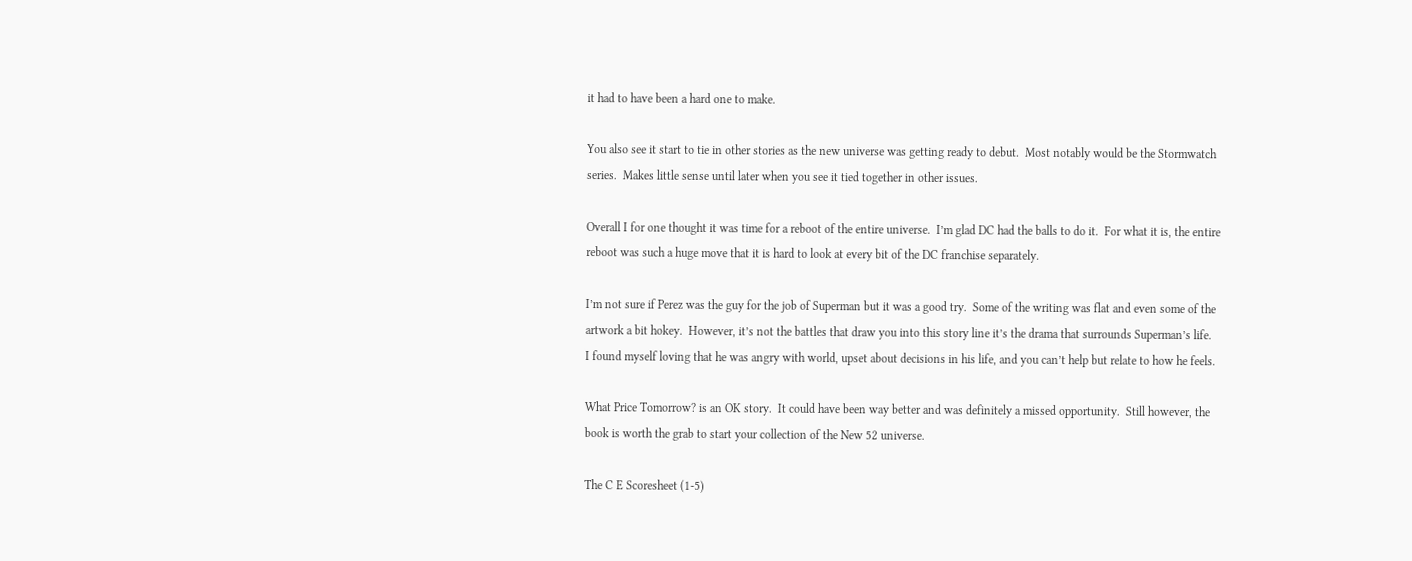it had to have been a hard one to make.

You also see it start to tie in other stories as the new universe was getting ready to debut.  Most notably would be the Stormwatch series.  Makes little sense until later when you see it tied together in other issues.

Overall I for one thought it was time for a reboot of the entire universe.  I’m glad DC had the balls to do it.  For what it is, the entire reboot was such a huge move that it is hard to look at every bit of the DC franchise separately.

I’m not sure if Perez was the guy for the job of Superman but it was a good try.  Some of the writing was flat and even some of the artwork a bit hokey.  However, it’s not the battles that draw you into this story line it’s the drama that surrounds Superman’s life.  I found myself loving that he was angry with world, upset about decisions in his life, and you can’t help but relate to how he feels.

What Price Tomorrow? is an OK story.  It could have been way better and was definitely a missed opportunity.  Still however, the book is worth the grab to start your collection of the New 52 universe.

The C E Scoresheet (1-5)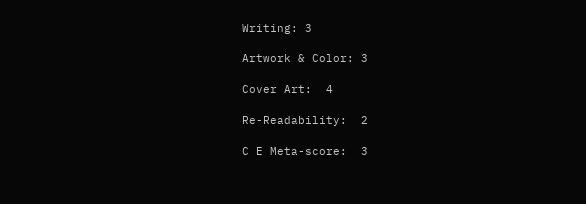Writing: 3

Artwork & Color: 3

Cover Art:  4

Re-Readability:  2

C E Meta-score:  3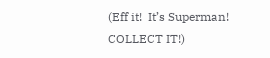(Eff it!  It’s Superman!  COLLECT IT!)